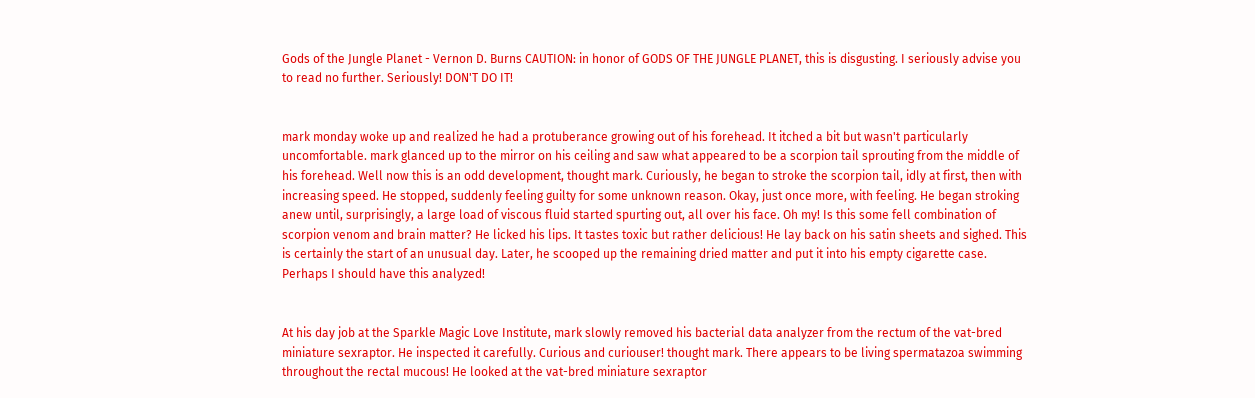Gods of the Jungle Planet - Vernon D. Burns CAUTION: in honor of GODS OF THE JUNGLE PLANET, this is disgusting. I seriously advise you to read no further. Seriously! DON'T DO IT!


mark monday woke up and realized he had a protuberance growing out of his forehead. It itched a bit but wasn't particularly uncomfortable. mark glanced up to the mirror on his ceiling and saw what appeared to be a scorpion tail sprouting from the middle of his forehead. Well now this is an odd development, thought mark. Curiously, he began to stroke the scorpion tail, idly at first, then with increasing speed. He stopped, suddenly feeling guilty for some unknown reason. Okay, just once more, with feeling. He began stroking anew until, surprisingly, a large load of viscous fluid started spurting out, all over his face. Oh my! Is this some fell combination of scorpion venom and brain matter? He licked his lips. It tastes toxic but rather delicious! He lay back on his satin sheets and sighed. This is certainly the start of an unusual day. Later, he scooped up the remaining dried matter and put it into his empty cigarette case. Perhaps I should have this analyzed!


At his day job at the Sparkle Magic Love Institute, mark slowly removed his bacterial data analyzer from the rectum of the vat-bred miniature sexraptor. He inspected it carefully. Curious and curiouser! thought mark. There appears to be living spermatazoa swimming throughout the rectal mucous! He looked at the vat-bred miniature sexraptor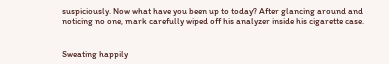suspiciously. Now what have you been up to today? After glancing around and noticing no one, mark carefully wiped off his analyzer inside his cigarette case.


Sweating happily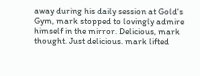away during his daily session at Gold's Gym, mark stopped to lovingly admire himself in the mirror. Delicious, mark thought. Just delicious. mark lifted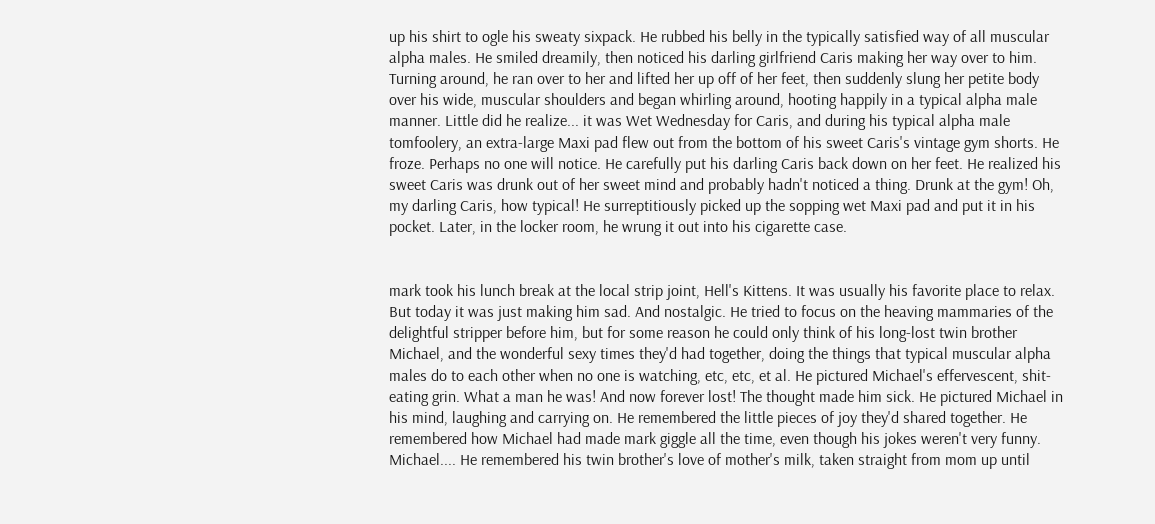up his shirt to ogle his sweaty sixpack. He rubbed his belly in the typically satisfied way of all muscular alpha males. He smiled dreamily, then noticed his darling girlfriend Caris making her way over to him. Turning around, he ran over to her and lifted her up off of her feet, then suddenly slung her petite body over his wide, muscular shoulders and began whirling around, hooting happily in a typical alpha male manner. Little did he realize... it was Wet Wednesday for Caris, and during his typical alpha male tomfoolery, an extra-large Maxi pad flew out from the bottom of his sweet Caris's vintage gym shorts. He froze. Perhaps no one will notice. He carefully put his darling Caris back down on her feet. He realized his sweet Caris was drunk out of her sweet mind and probably hadn't noticed a thing. Drunk at the gym! Oh, my darling Caris, how typical! He surreptitiously picked up the sopping wet Maxi pad and put it in his pocket. Later, in the locker room, he wrung it out into his cigarette case.


mark took his lunch break at the local strip joint, Hell's Kittens. It was usually his favorite place to relax. But today it was just making him sad. And nostalgic. He tried to focus on the heaving mammaries of the delightful stripper before him, but for some reason he could only think of his long-lost twin brother Michael, and the wonderful sexy times they'd had together, doing the things that typical muscular alpha males do to each other when no one is watching, etc, etc, et al. He pictured Michael's effervescent, shit-eating grin. What a man he was! And now forever lost! The thought made him sick. He pictured Michael in his mind, laughing and carrying on. He remembered the little pieces of joy they'd shared together. He remembered how Michael had made mark giggle all the time, even though his jokes weren't very funny. Michael.... He remembered his twin brother's love of mother's milk, taken straight from mom up until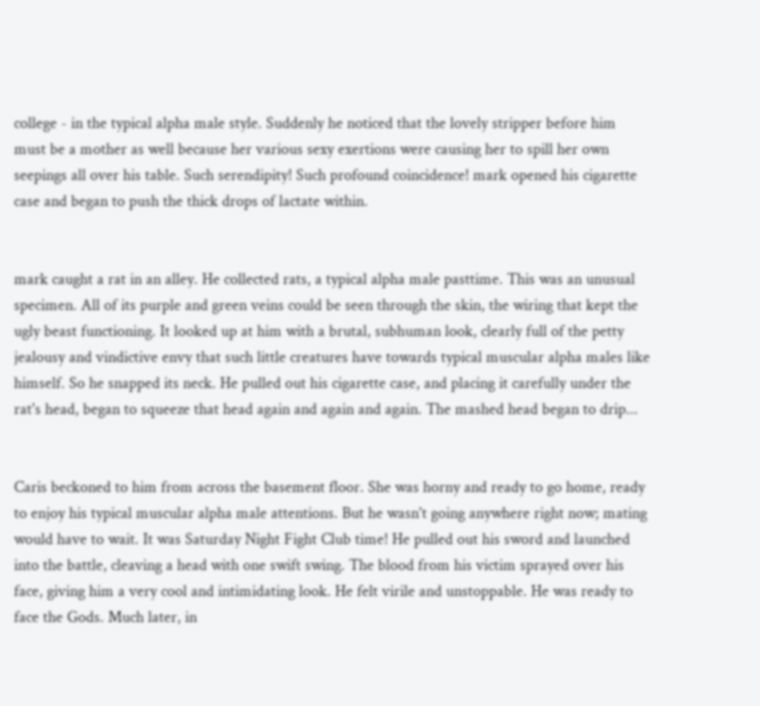college - in the typical alpha male style. Suddenly he noticed that the lovely stripper before him must be a mother as well because her various sexy exertions were causing her to spill her own seepings all over his table. Such serendipity! Such profound coincidence! mark opened his cigarette case and began to push the thick drops of lactate within.


mark caught a rat in an alley. He collected rats, a typical alpha male pasttime. This was an unusual specimen. All of its purple and green veins could be seen through the skin, the wiring that kept the ugly beast functioning. It looked up at him with a brutal, subhuman look, clearly full of the petty jealousy and vindictive envy that such little creatures have towards typical muscular alpha males like himself. So he snapped its neck. He pulled out his cigarette case, and placing it carefully under the rat's head, began to squeeze that head again and again and again. The mashed head began to drip...


Caris beckoned to him from across the basement floor. She was horny and ready to go home, ready to enjoy his typical muscular alpha male attentions. But he wasn't going anywhere right now; mating would have to wait. It was Saturday Night Fight Club time! He pulled out his sword and launched into the battle, cleaving a head with one swift swing. The blood from his victim sprayed over his face, giving him a very cool and intimidating look. He felt virile and unstoppable. He was ready to face the Gods. Much later, in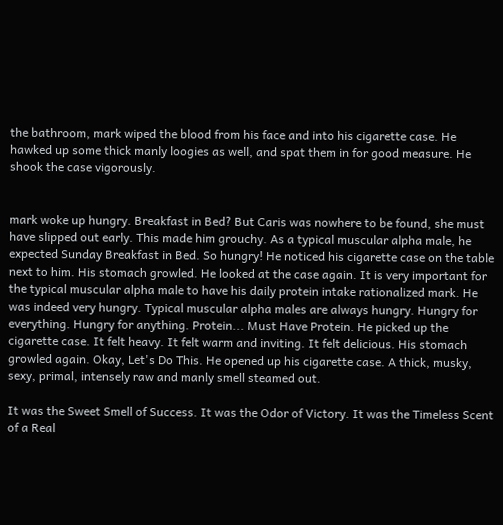the bathroom, mark wiped the blood from his face and into his cigarette case. He hawked up some thick manly loogies as well, and spat them in for good measure. He shook the case vigorously.


mark woke up hungry. Breakfast in Bed? But Caris was nowhere to be found, she must have slipped out early. This made him grouchy. As a typical muscular alpha male, he expected Sunday Breakfast in Bed. So hungry! He noticed his cigarette case on the table next to him. His stomach growled. He looked at the case again. It is very important for the typical muscular alpha male to have his daily protein intake rationalized mark. He was indeed very hungry. Typical muscular alpha males are always hungry. Hungry for everything. Hungry for anything. Protein... Must Have Protein. He picked up the cigarette case. It felt heavy. It felt warm and inviting. It felt delicious. His stomach growled again. Okay, Let's Do This. He opened up his cigarette case. A thick, musky, sexy, primal, intensely raw and manly smell steamed out.

It was the Sweet Smell of Success. It was the Odor of Victory. It was the Timeless Scent of a Real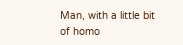Man, with a little bit of homo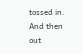tossed in.
And then out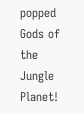popped Gods of the Jungle Planet!